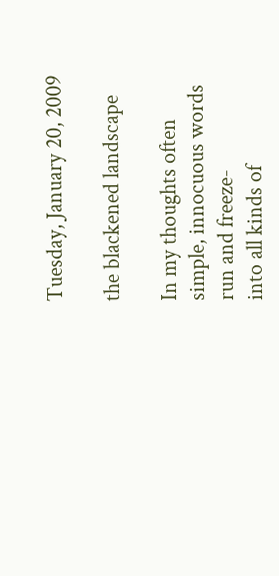Tuesday, January 20, 2009

the blackened landscape

In my thoughts often
simple, innocuous words
run and freeze-
into all kinds of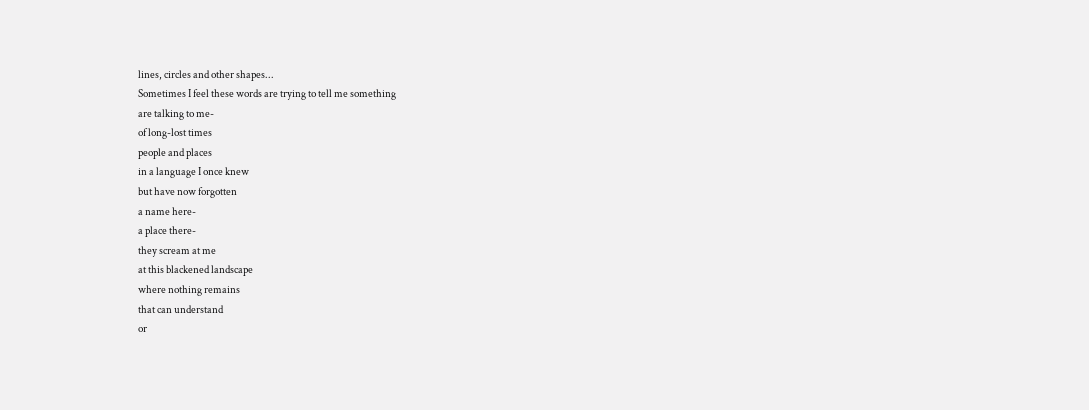lines, circles and other shapes...
Sometimes I feel these words are trying to tell me something
are talking to me-
of long-lost times
people and places
in a language I once knew
but have now forgotten
a name here-
a place there-
they scream at me
at this blackened landscape
where nothing remains
that can understand
or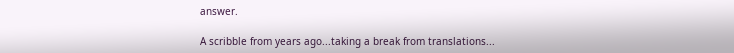answer.

A scribble from years ago...taking a break from translations...